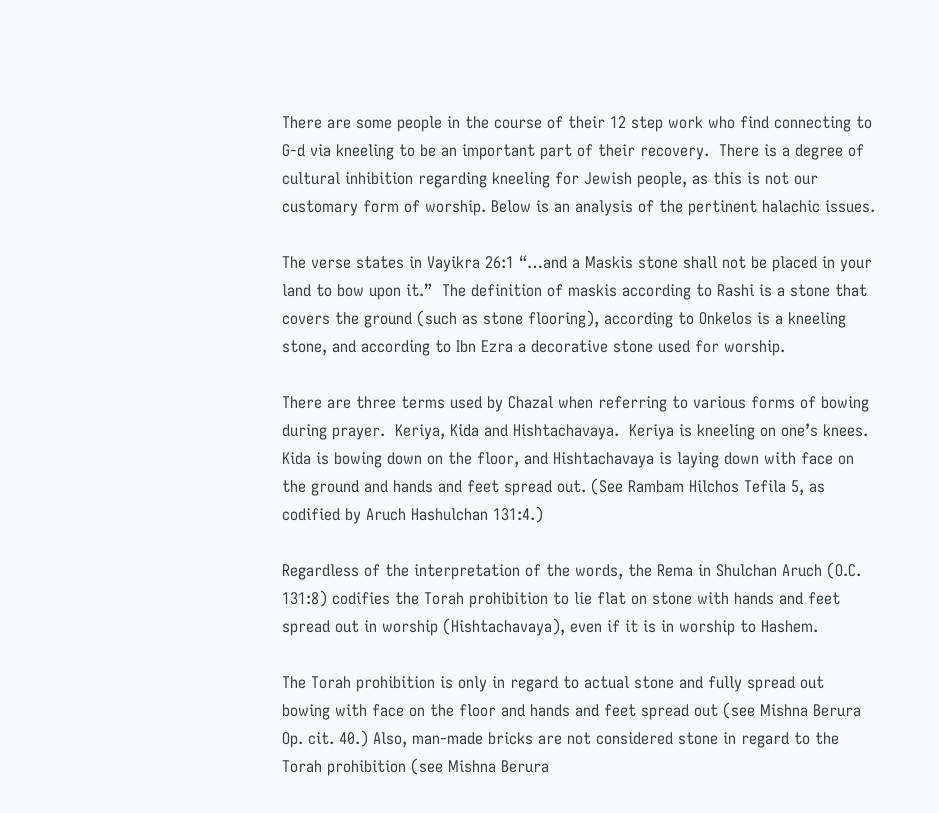There are some people in the course of their 12 step work who find connecting to G-d via kneeling to be an important part of their recovery.  There is a degree of cultural inhibition regarding kneeling for Jewish people, as this is not our customary form of worship. Below is an analysis of the pertinent halachic issues.

The verse states in Vayikra 26:1 “…and a Maskis stone shall not be placed in your land to bow upon it.”  The definition of maskis according to Rashi is a stone that covers the ground (such as stone flooring), according to Onkelos is a kneeling stone, and according to Ibn Ezra a decorative stone used for worship.

There are three terms used by Chazal when referring to various forms of bowing during prayer.  Keriya, Kida and Hishtachavaya.  Keriya is kneeling on one’s knees.  Kida is bowing down on the floor, and Hishtachavaya is laying down with face on the ground and hands and feet spread out. (See Rambam Hilchos Tefila 5, as codified by Aruch Hashulchan 131:4.)

Regardless of the interpretation of the words, the Rema in Shulchan Aruch (O.C. 131:8) codifies the Torah prohibition to lie flat on stone with hands and feet spread out in worship (Hishtachavaya), even if it is in worship to Hashem.

The Torah prohibition is only in regard to actual stone and fully spread out bowing with face on the floor and hands and feet spread out (see Mishna Berura Op. cit. 40.) Also, man-made bricks are not considered stone in regard to the Torah prohibition (see Mishna Berura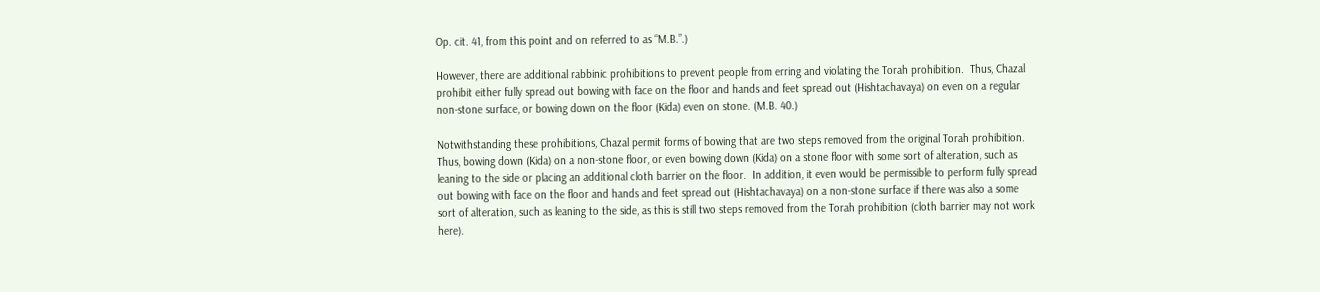Op. cit. 41, from this point and on referred to as “M.B.”.)

However, there are additional rabbinic prohibitions to prevent people from erring and violating the Torah prohibition.  Thus, Chazal prohibit either fully spread out bowing with face on the floor and hands and feet spread out (Hishtachavaya) on even on a regular non-stone surface, or bowing down on the floor (Kida) even on stone. (M.B. 40.)

Notwithstanding these prohibitions, Chazal permit forms of bowing that are two steps removed from the original Torah prohibition.  Thus, bowing down (Kida) on a non-stone floor, or even bowing down (Kida) on a stone floor with some sort of alteration, such as leaning to the side or placing an additional cloth barrier on the floor.  In addition, it even would be permissible to perform fully spread out bowing with face on the floor and hands and feet spread out (Hishtachavaya) on a non-stone surface if there was also a some sort of alteration, such as leaning to the side, as this is still two steps removed from the Torah prohibition (cloth barrier may not work here).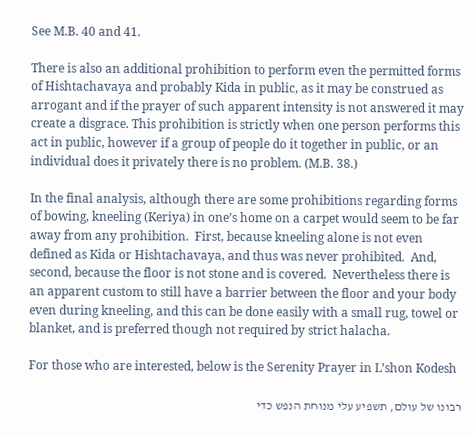See M.B. 40 and 41.

There is also an additional prohibition to perform even the permitted forms of Hishtachavaya and probably Kida in public, as it may be construed as arrogant and if the prayer of such apparent intensity is not answered it may create a disgrace. This prohibition is strictly when one person performs this act in public, however if a group of people do it together in public, or an individual does it privately there is no problem. (M.B. 38.)

In the final analysis, although there are some prohibitions regarding forms of bowing, kneeling (Keriya) in one’s home on a carpet would seem to be far away from any prohibition.  First, because kneeling alone is not even defined as Kida or Hishtachavaya, and thus was never prohibited.  And, second, because the floor is not stone and is covered.  Nevertheless there is an apparent custom to still have a barrier between the floor and your body even during kneeling, and this can be done easily with a small rug, towel or blanket, and is preferred though not required by strict halacha.

For those who are interested, below is the Serenity Prayer in L’shon Kodesh

רבונו של עולם, תשפיע עלי מנוחת הנפש כדי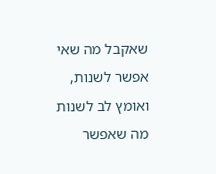שאקבל מה שאי אפשר לשנות, ואומץ לב לשנות מה שאפשר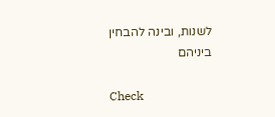לשנות, ובינה להבחין ביניהם

Check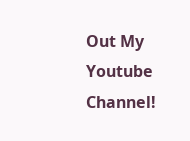Out My Youtube Channel!